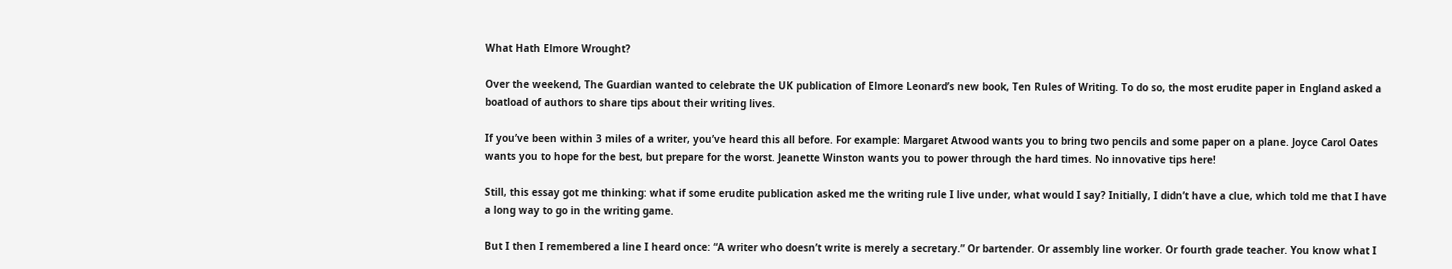What Hath Elmore Wrought?

Over the weekend, The Guardian wanted to celebrate the UK publication of Elmore Leonard’s new book, Ten Rules of Writing. To do so, the most erudite paper in England asked a boatload of authors to share tips about their writing lives.

If you’ve been within 3 miles of a writer, you’ve heard this all before. For example: Margaret Atwood wants you to bring two pencils and some paper on a plane. Joyce Carol Oates wants you to hope for the best, but prepare for the worst. Jeanette Winston wants you to power through the hard times. No innovative tips here!

Still, this essay got me thinking: what if some erudite publication asked me the writing rule I live under, what would I say? Initially, I didn’t have a clue, which told me that I have a long way to go in the writing game.

But I then I remembered a line I heard once: “A writer who doesn’t write is merely a secretary.” Or bartender. Or assembly line worker. Or fourth grade teacher. You know what I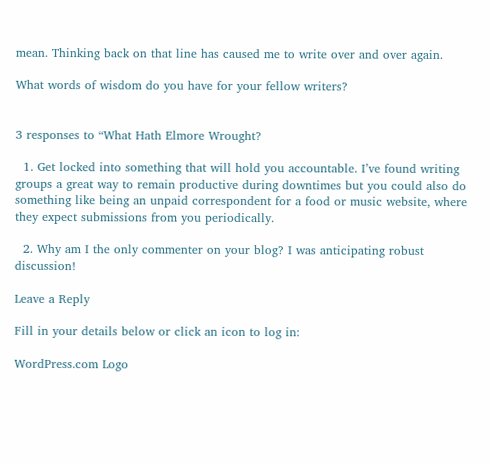mean. Thinking back on that line has caused me to write over and over again.

What words of wisdom do you have for your fellow writers?


3 responses to “What Hath Elmore Wrought?

  1. Get locked into something that will hold you accountable. I’ve found writing groups a great way to remain productive during downtimes but you could also do something like being an unpaid correspondent for a food or music website, where they expect submissions from you periodically.

  2. Why am I the only commenter on your blog? I was anticipating robust discussion!

Leave a Reply

Fill in your details below or click an icon to log in:

WordPress.com Logo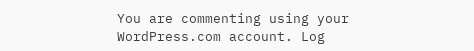You are commenting using your WordPress.com account. Log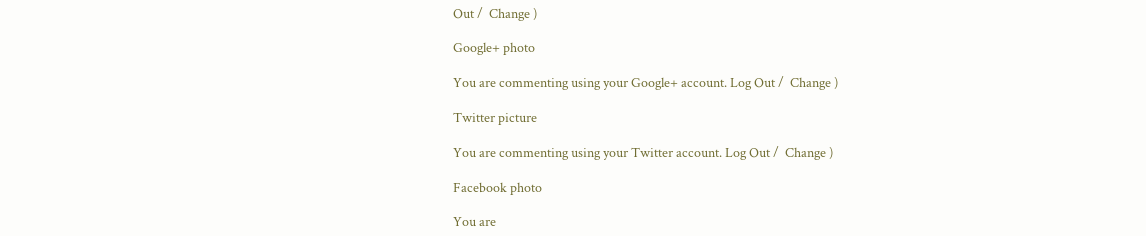Out /  Change )

Google+ photo

You are commenting using your Google+ account. Log Out /  Change )

Twitter picture

You are commenting using your Twitter account. Log Out /  Change )

Facebook photo

You are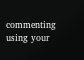commenting using your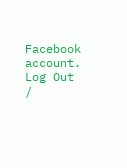Facebook account. Log Out /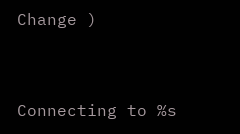Change )


Connecting to %s